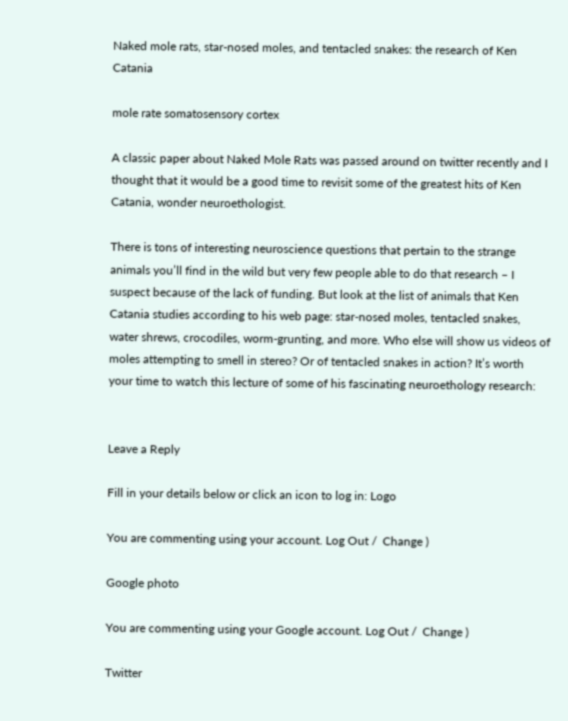Naked mole rats, star-nosed moles, and tentacled snakes: the research of Ken Catania

mole rate somatosensory cortex

A classic paper about Naked Mole Rats was passed around on twitter recently and I thought that it would be a good time to revisit some of the greatest hits of Ken Catania, wonder neuroethologist.

There is tons of interesting neuroscience questions that pertain to the strange animals you’ll find in the wild but very few people able to do that research – I suspect because of the lack of funding. But look at the list of animals that Ken Catania studies according to his web page: star-nosed moles, tentacled snakes, water shrews, crocodiles, worm-grunting, and more. Who else will show us videos of moles attempting to smell in stereo? Or of tentacled snakes in action? It’s worth your time to watch this lecture of some of his fascinating neuroethology research:


Leave a Reply

Fill in your details below or click an icon to log in: Logo

You are commenting using your account. Log Out /  Change )

Google photo

You are commenting using your Google account. Log Out /  Change )

Twitter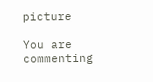picture

You are commenting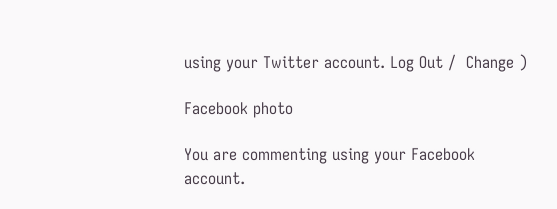using your Twitter account. Log Out /  Change )

Facebook photo

You are commenting using your Facebook account.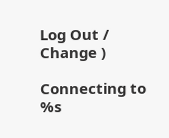Log Out /  Change )

Connecting to %s